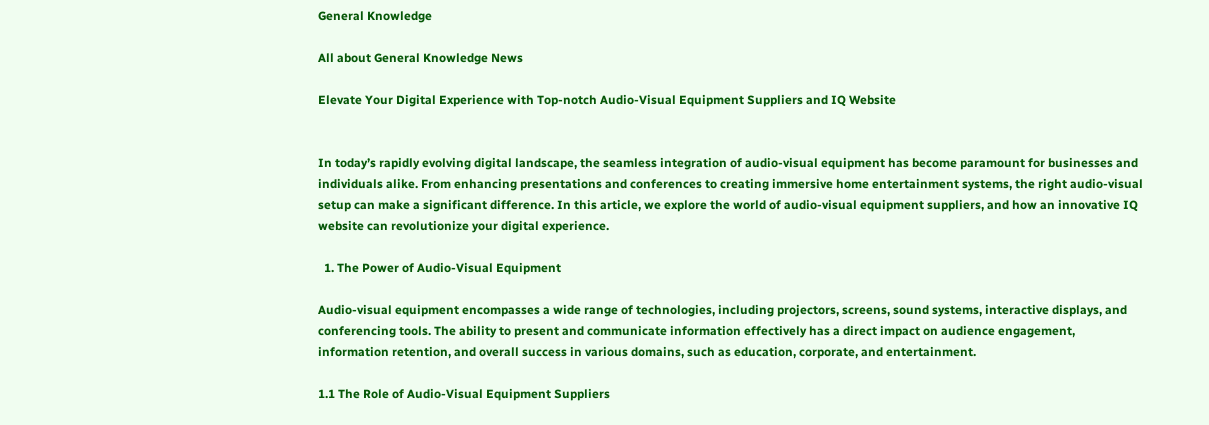General Knowledge

All about General Knowledge News

Elevate Your Digital Experience with Top-notch Audio-Visual Equipment Suppliers and IQ Website


In today’s rapidly evolving digital landscape, the seamless integration of audio-visual equipment has become paramount for businesses and individuals alike. From enhancing presentations and conferences to creating immersive home entertainment systems, the right audio-visual setup can make a significant difference. In this article, we explore the world of audio-visual equipment suppliers, and how an innovative IQ website can revolutionize your digital experience.

  1. The Power of Audio-Visual Equipment

Audio-visual equipment encompasses a wide range of technologies, including projectors, screens, sound systems, interactive displays, and conferencing tools. The ability to present and communicate information effectively has a direct impact on audience engagement, information retention, and overall success in various domains, such as education, corporate, and entertainment.

1.1 The Role of Audio-Visual Equipment Suppliers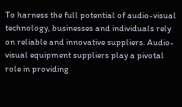To harness the full potential of audio-visual technology, businesses and individuals rely on reliable and innovative suppliers. Audio-visual equipment suppliers play a pivotal role in providing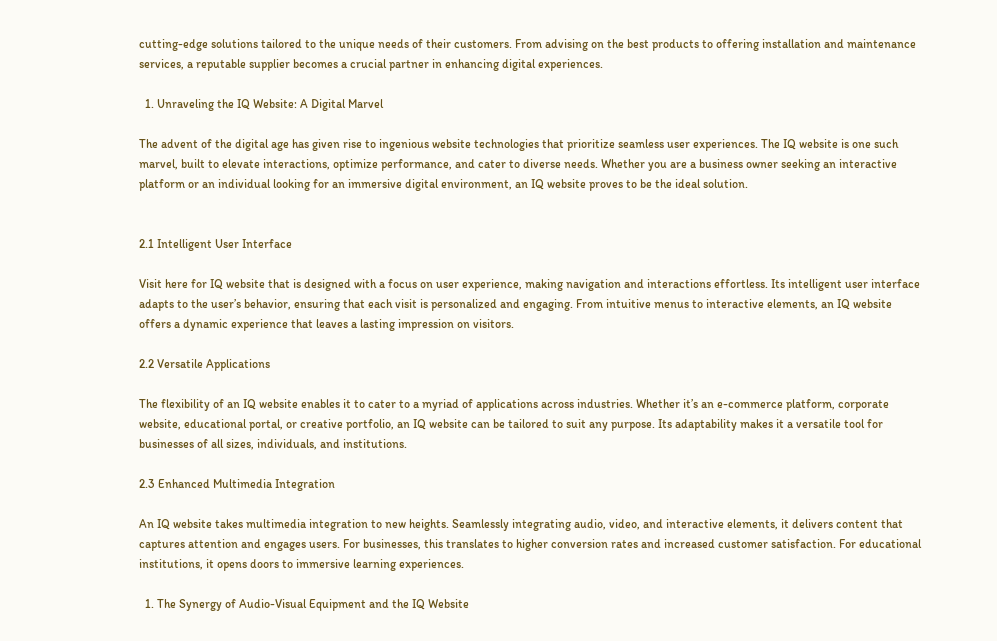cutting-edge solutions tailored to the unique needs of their customers. From advising on the best products to offering installation and maintenance services, a reputable supplier becomes a crucial partner in enhancing digital experiences.

  1. Unraveling the IQ Website: A Digital Marvel

The advent of the digital age has given rise to ingenious website technologies that prioritize seamless user experiences. The IQ website is one such marvel, built to elevate interactions, optimize performance, and cater to diverse needs. Whether you are a business owner seeking an interactive platform or an individual looking for an immersive digital environment, an IQ website proves to be the ideal solution.


2.1 Intelligent User Interface

Visit here for IQ website that is designed with a focus on user experience, making navigation and interactions effortless. Its intelligent user interface adapts to the user’s behavior, ensuring that each visit is personalized and engaging. From intuitive menus to interactive elements, an IQ website offers a dynamic experience that leaves a lasting impression on visitors.

2.2 Versatile Applications

The flexibility of an IQ website enables it to cater to a myriad of applications across industries. Whether it’s an e-commerce platform, corporate website, educational portal, or creative portfolio, an IQ website can be tailored to suit any purpose. Its adaptability makes it a versatile tool for businesses of all sizes, individuals, and institutions.

2.3 Enhanced Multimedia Integration

An IQ website takes multimedia integration to new heights. Seamlessly integrating audio, video, and interactive elements, it delivers content that captures attention and engages users. For businesses, this translates to higher conversion rates and increased customer satisfaction. For educational institutions, it opens doors to immersive learning experiences.

  1. The Synergy of Audio-Visual Equipment and the IQ Website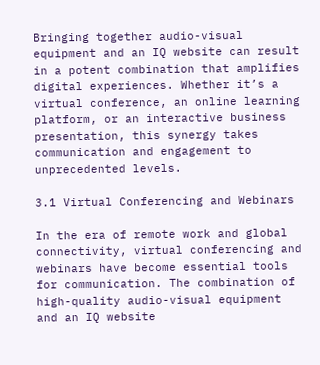Bringing together audio-visual equipment and an IQ website can result in a potent combination that amplifies digital experiences. Whether it’s a virtual conference, an online learning platform, or an interactive business presentation, this synergy takes communication and engagement to unprecedented levels.

3.1 Virtual Conferencing and Webinars

In the era of remote work and global connectivity, virtual conferencing and webinars have become essential tools for communication. The combination of high-quality audio-visual equipment and an IQ website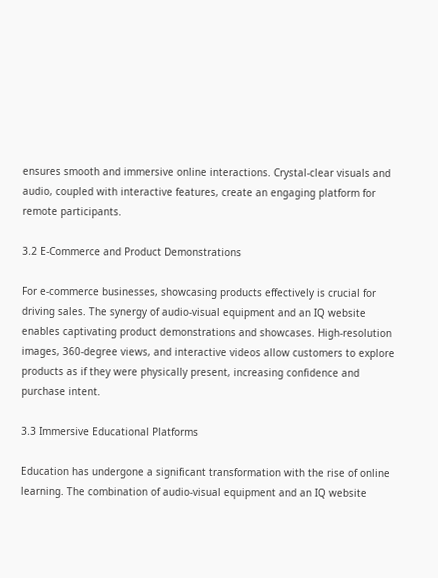ensures smooth and immersive online interactions. Crystal-clear visuals and audio, coupled with interactive features, create an engaging platform for remote participants.

3.2 E-Commerce and Product Demonstrations

For e-commerce businesses, showcasing products effectively is crucial for driving sales. The synergy of audio-visual equipment and an IQ website enables captivating product demonstrations and showcases. High-resolution images, 360-degree views, and interactive videos allow customers to explore products as if they were physically present, increasing confidence and purchase intent.

3.3 Immersive Educational Platforms

Education has undergone a significant transformation with the rise of online learning. The combination of audio-visual equipment and an IQ website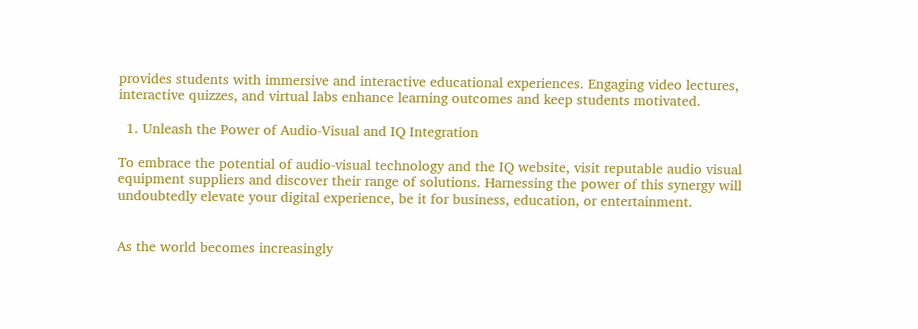provides students with immersive and interactive educational experiences. Engaging video lectures, interactive quizzes, and virtual labs enhance learning outcomes and keep students motivated.

  1. Unleash the Power of Audio-Visual and IQ Integration

To embrace the potential of audio-visual technology and the IQ website, visit reputable audio visual equipment suppliers and discover their range of solutions. Harnessing the power of this synergy will undoubtedly elevate your digital experience, be it for business, education, or entertainment.


As the world becomes increasingly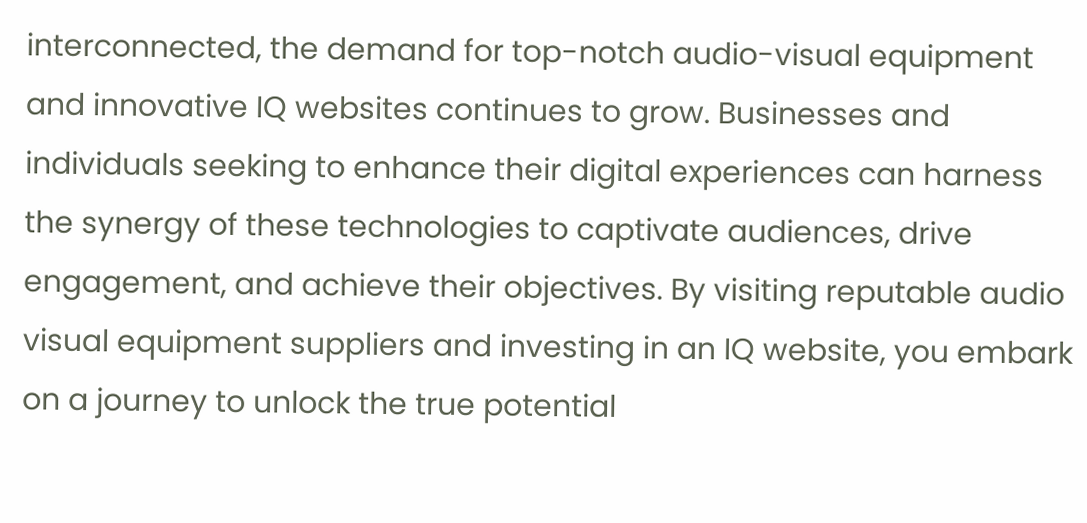interconnected, the demand for top-notch audio-visual equipment and innovative IQ websites continues to grow. Businesses and individuals seeking to enhance their digital experiences can harness the synergy of these technologies to captivate audiences, drive engagement, and achieve their objectives. By visiting reputable audio visual equipment suppliers and investing in an IQ website, you embark on a journey to unlock the true potential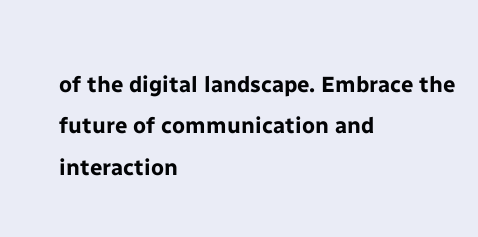of the digital landscape. Embrace the future of communication and interaction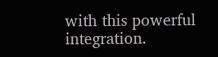with this powerful integration.